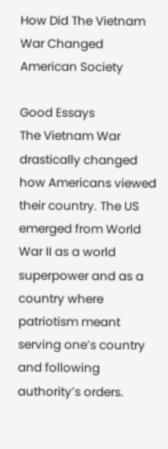How Did The Vietnam War Changed American Society

Good Essays
The Vietnam War drastically changed how Americans viewed their country. The US emerged from World War II as a world superpower and as a country where patriotism meant serving one’s country and following authority’s orders.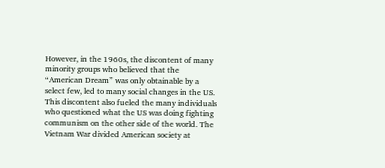However, in the 1960s, the discontent of many minority groups who believed that the “American Dream” was only obtainable by a select few, led to many social changes in the US. This discontent also fueled the many individuals who questioned what the US was doing fighting communism on the other side of the world. The Vietnam War divided American society at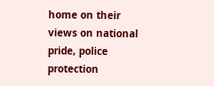home on their views on national pride, police protection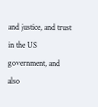and justice, and trust in the US government, and also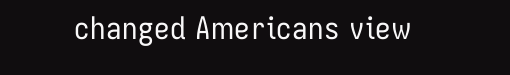changed Americans view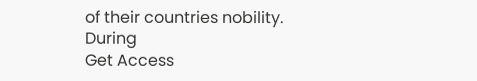of their countries nobility. During
Get Access